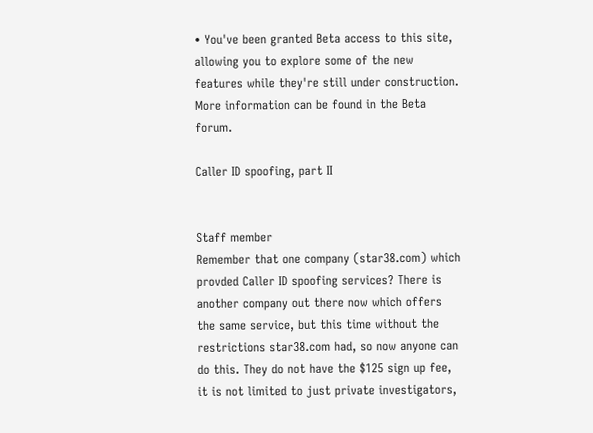• You've been granted Beta access to this site, allowing you to explore some of the new features while they're still under construction. More information can be found in the Beta forum.

Caller ID spoofing, part II


Staff member
Remember that one company (star38.com) which provded Caller ID spoofing services? There is another company out there now which offers the same service, but this time without the restrictions star38.com had, so now anyone can do this. They do not have the $125 sign up fee, it is not limited to just private investigators,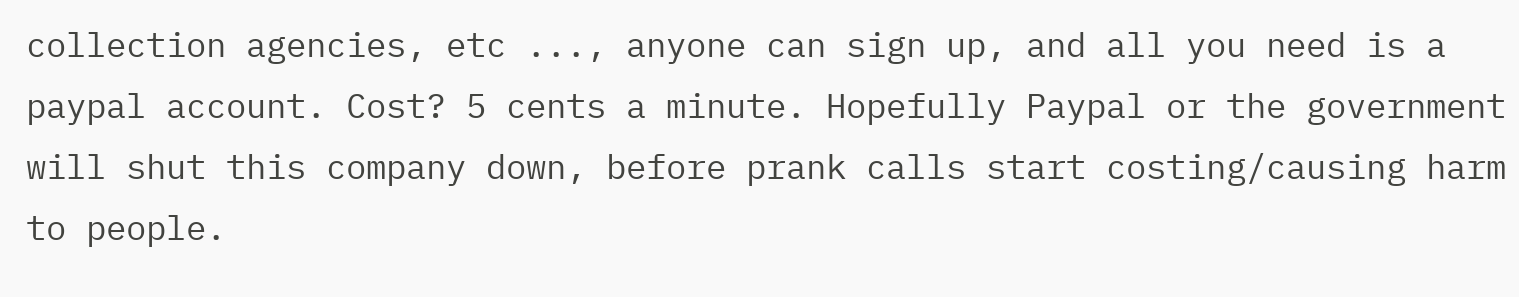collection agencies, etc ..., anyone can sign up, and all you need is a paypal account. Cost? 5 cents a minute. Hopefully Paypal or the government will shut this company down, before prank calls start costing/causing harm to people.